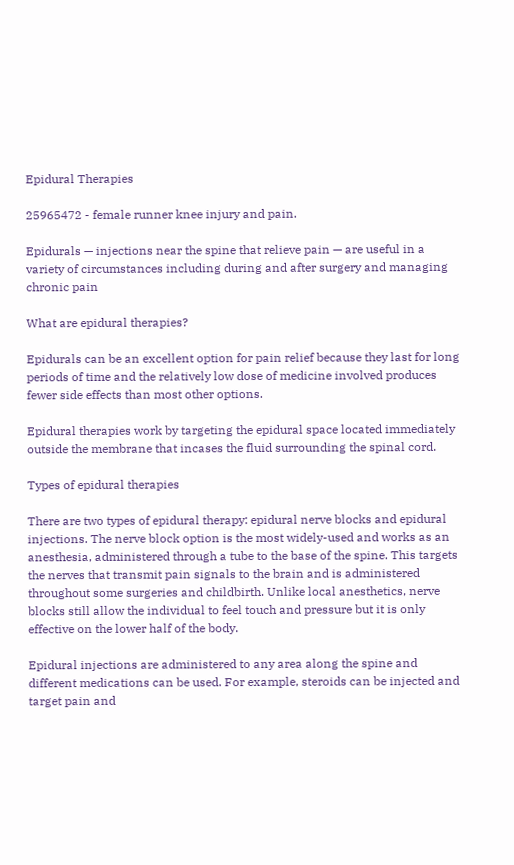Epidural Therapies

25965472 - female runner knee injury and pain.

Epidurals — injections near the spine that relieve pain — are useful in a variety of circumstances including during and after surgery and managing chronic pain

What are epidural therapies?

Epidurals can be an excellent option for pain relief because they last for long periods of time and the relatively low dose of medicine involved produces fewer side effects than most other options.

Epidural therapies work by targeting the epidural space located immediately outside the membrane that incases the fluid surrounding the spinal cord.

Types of epidural therapies

There are two types of epidural therapy: epidural nerve blocks and epidural injections. The nerve block option is the most widely-used and works as an anesthesia, administered through a tube to the base of the spine. This targets the nerves that transmit pain signals to the brain and is administered throughout some surgeries and childbirth. Unlike local anesthetics, nerve blocks still allow the individual to feel touch and pressure but it is only effective on the lower half of the body.

Epidural injections are administered to any area along the spine and different medications can be used. For example, steroids can be injected and target pain and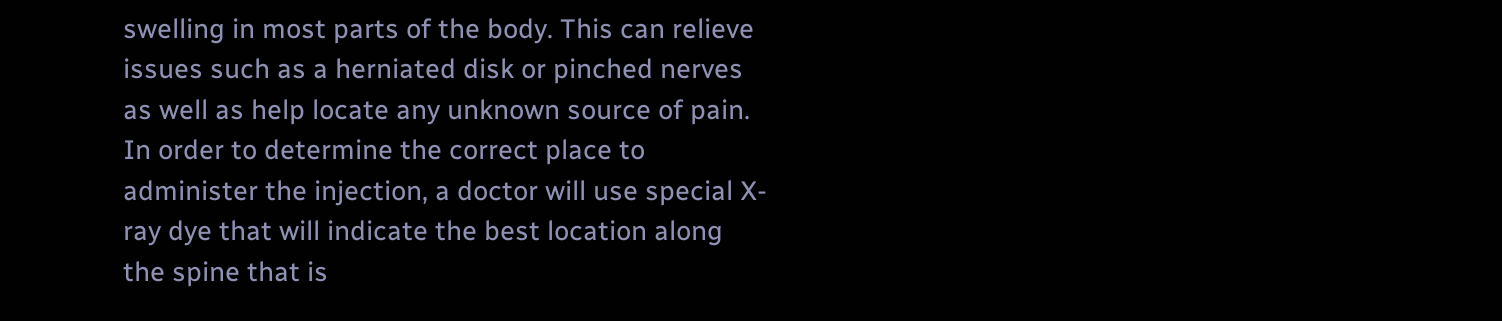swelling in most parts of the body. This can relieve issues such as a herniated disk or pinched nerves as well as help locate any unknown source of pain. In order to determine the correct place to administer the injection, a doctor will use special X-ray dye that will indicate the best location along the spine that is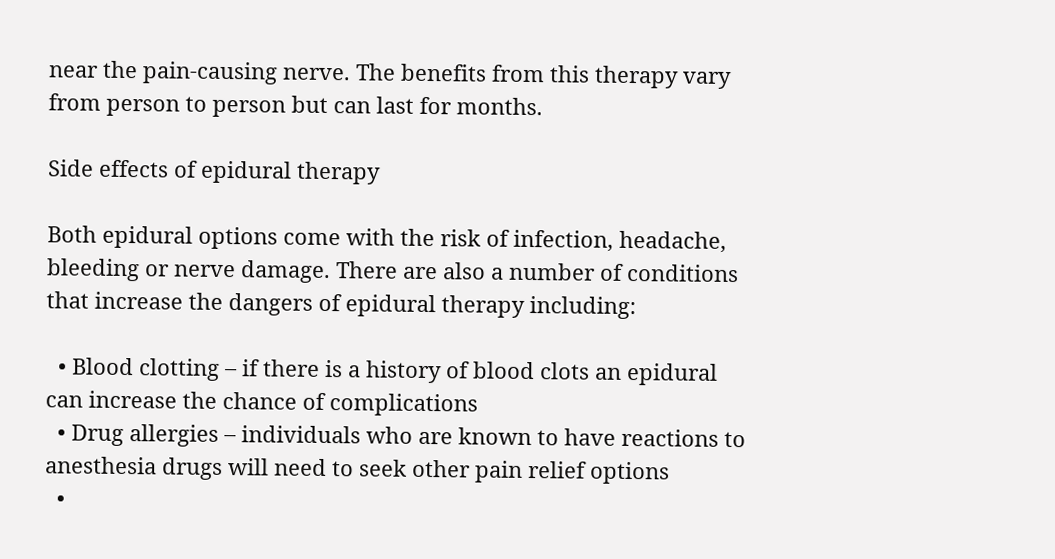near the pain-causing nerve. The benefits from this therapy vary from person to person but can last for months.

Side effects of epidural therapy

Both epidural options come with the risk of infection, headache, bleeding or nerve damage. There are also a number of conditions that increase the dangers of epidural therapy including:

  • Blood clotting – if there is a history of blood clots an epidural can increase the chance of complications
  • Drug allergies – individuals who are known to have reactions to anesthesia drugs will need to seek other pain relief options
  •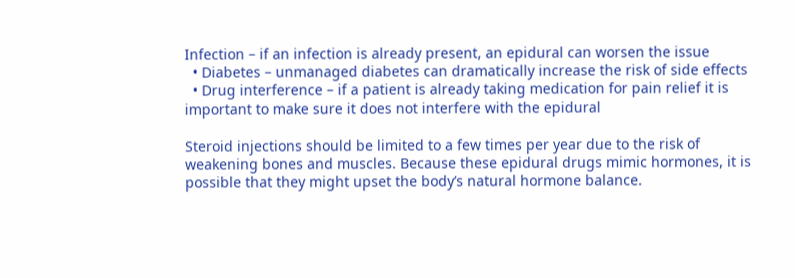Infection – if an infection is already present, an epidural can worsen the issue
  • Diabetes – unmanaged diabetes can dramatically increase the risk of side effects
  • Drug interference – if a patient is already taking medication for pain relief it is important to make sure it does not interfere with the epidural

Steroid injections should be limited to a few times per year due to the risk of weakening bones and muscles. Because these epidural drugs mimic hormones, it is possible that they might upset the body’s natural hormone balance.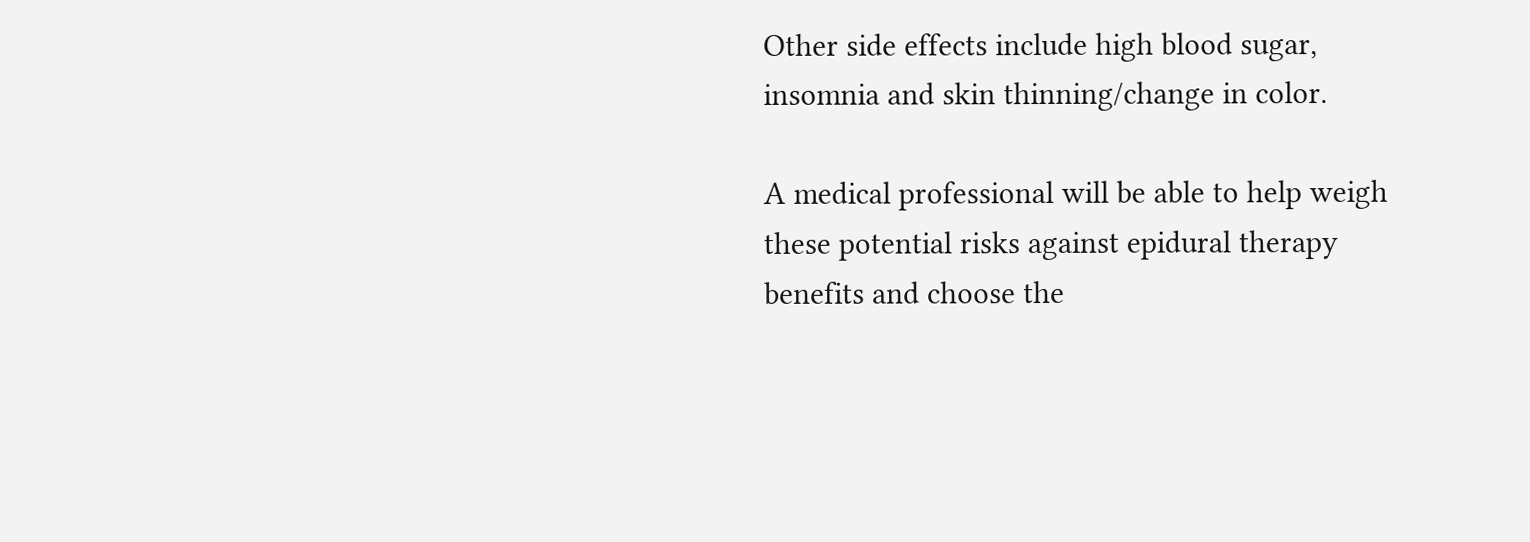Other side effects include high blood sugar, insomnia and skin thinning/change in color.

A medical professional will be able to help weigh these potential risks against epidural therapy benefits and choose the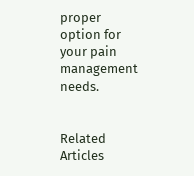proper option for your pain management needs.


Related Articles